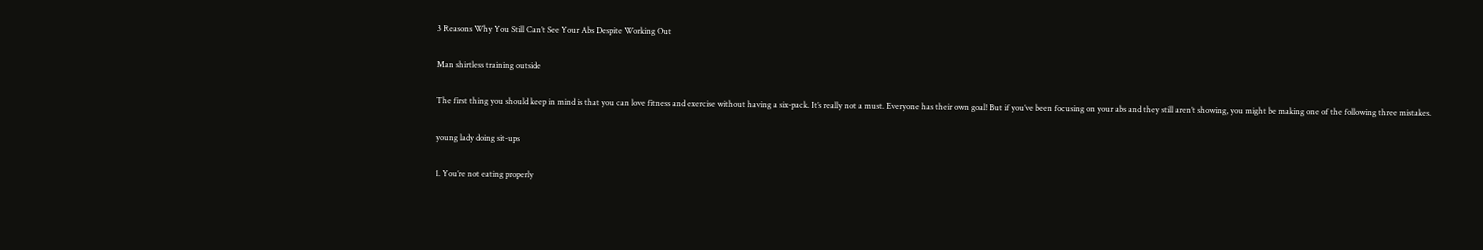3 Reasons Why You Still Can’t See Your Abs Despite Working Out

Man shirtless training outside

The first thing you should keep in mind is that you can love fitness and exercise without having a six-pack. It’s really not a must. Everyone has their own goal! But if you’ve been focusing on your abs and they still aren’t showing, you might be making one of the following three mistakes.

young lady doing sit-ups

1. You’re not eating properly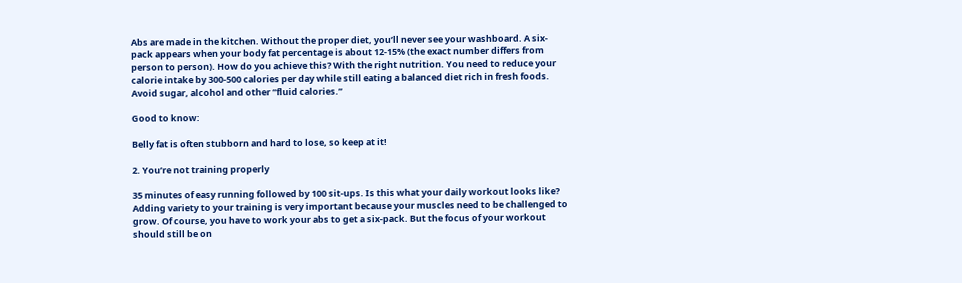Abs are made in the kitchen. Without the proper diet, you’ll never see your washboard. A six-pack appears when your body fat percentage is about 12-15% (the exact number differs from person to person). How do you achieve this? With the right nutrition. You need to reduce your calorie intake by 300-500 calories per day while still eating a balanced diet rich in fresh foods. Avoid sugar, alcohol and other “fluid calories.”

Good to know:

Belly fat is often stubborn and hard to lose, so keep at it!

2. You’re not training properly

35 minutes of easy running followed by 100 sit-ups. Is this what your daily workout looks like? Adding variety to your training is very important because your muscles need to be challenged to grow. Of course, you have to work your abs to get a six-pack. But the focus of your workout should still be on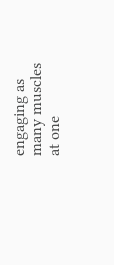engaging as many muscles at one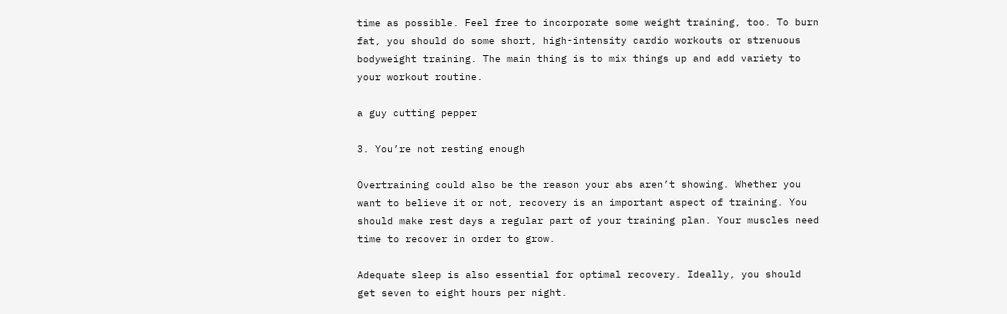time as possible. Feel free to incorporate some weight training, too. To burn fat, you should do some short, high-intensity cardio workouts or strenuous bodyweight training. The main thing is to mix things up and add variety to your workout routine.

a guy cutting pepper

3. You’re not resting enough

Overtraining could also be the reason your abs aren’t showing. Whether you want to believe it or not, recovery is an important aspect of training. You should make rest days a regular part of your training plan. Your muscles need time to recover in order to grow.

Adequate sleep is also essential for optimal recovery. Ideally, you should get seven to eight hours per night.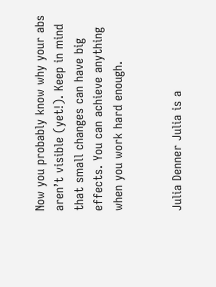Now you probably know why your abs aren’t visible (yet!). Keep in mind that small changes can have big effects. You can achieve anything when you work hard enough.


Julia Denner Julia is a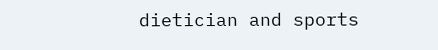dietician and sports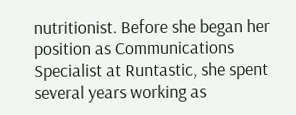nutritionist. Before she began her position as Communications Specialist at Runtastic, she spent several years working as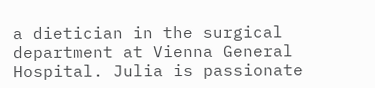a dietician in the surgical department at Vienna General Hospital. Julia is passionate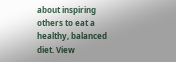about inspiring others to eat a healthy, balanced diet. View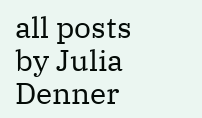all posts by Julia Denner